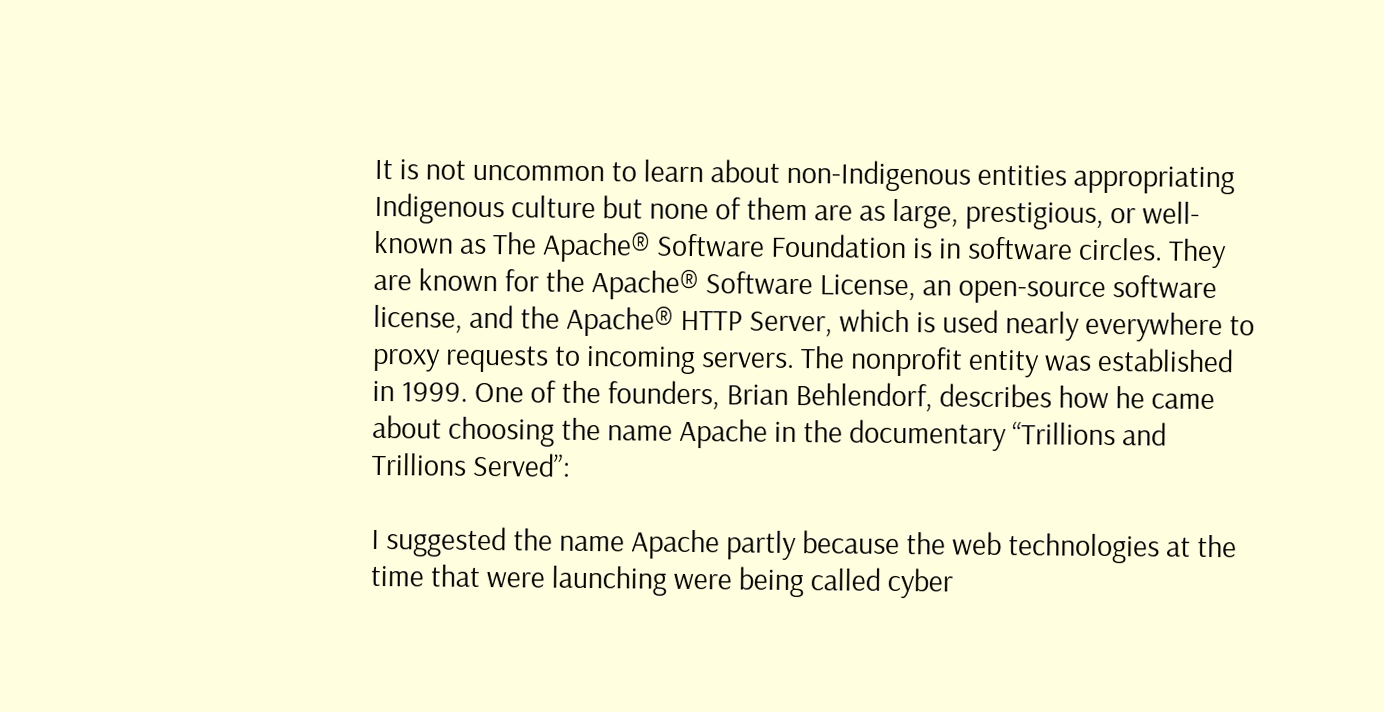It is not uncommon to learn about non-Indigenous entities appropriating Indigenous culture but none of them are as large, prestigious, or well-known as The Apache® Software Foundation is in software circles. They are known for the Apache® Software License, an open-source software license, and the Apache® HTTP Server, which is used nearly everywhere to proxy requests to incoming servers. The nonprofit entity was established in 1999. One of the founders, Brian Behlendorf, describes how he came about choosing the name Apache in the documentary “Trillions and Trillions Served”:

I suggested the name Apache partly because the web technologies at the time that were launching were being called cyber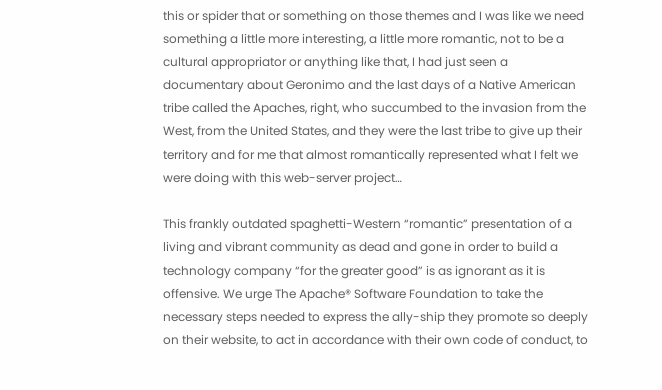this or spider that or something on those themes and I was like we need something a little more interesting, a little more romantic, not to be a cultural appropriator or anything like that, I had just seen a documentary about Geronimo and the last days of a Native American tribe called the Apaches, right, who succumbed to the invasion from the West, from the United States, and they were the last tribe to give up their territory and for me that almost romantically represented what I felt we were doing with this web-server project…

This frankly outdated spaghetti-Western “romantic” presentation of a living and vibrant community as dead and gone in order to build a technology company “for the greater good” is as ignorant as it is offensive. We urge The Apache® Software Foundation to take the necessary steps needed to express the ally-ship they promote so deeply on their website, to act in accordance with their own code of conduct, to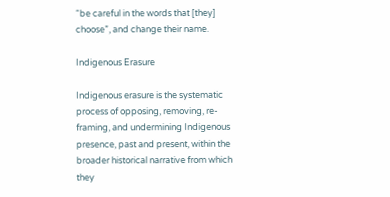“be careful in the words that [they] choose”, and change their name.

Indigenous Erasure

Indigenous erasure is the systematic process of opposing, removing, re-framing, and undermining Indigenous presence, past and present, within the broader historical narrative from which they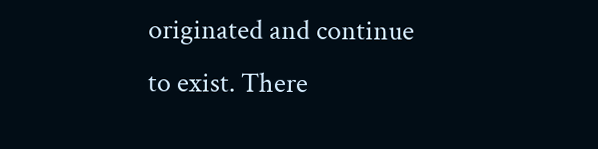originated and continue to exist. There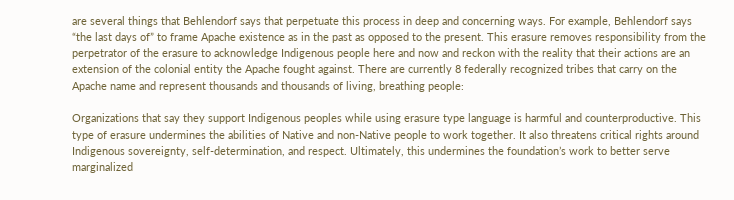are several things that Behlendorf says that perpetuate this process in deep and concerning ways. For example, Behlendorf says “the last days of” to frame Apache existence as in the past as opposed to the present. This erasure removes responsibility from the perpetrator of the erasure to acknowledge Indigenous people here and now and reckon with the reality that their actions are an extension of the colonial entity the Apache fought against. There are currently 8 federally recognized tribes that carry on the Apache name and represent thousands and thousands of living, breathing people:

Organizations that say they support Indigenous peoples while using erasure type language is harmful and counterproductive. This type of erasure undermines the abilities of Native and non-Native people to work together. It also threatens critical rights around Indigenous sovereignty, self-determination, and respect. Ultimately, this undermines the foundation’s work to better serve marginalized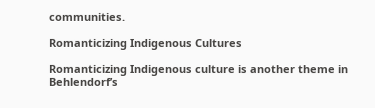communities.

Romanticizing Indigenous Cultures

Romanticizing Indigenous culture is another theme in Behlendorf’s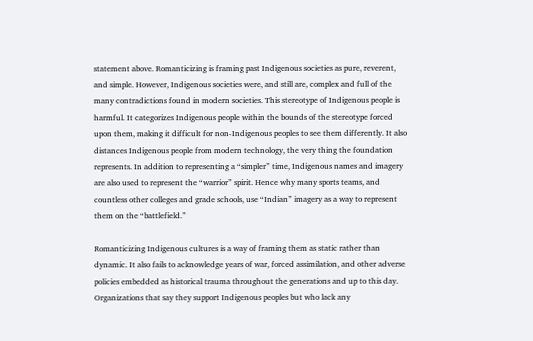statement above. Romanticizing is framing past Indigenous societies as pure, reverent, and simple. However, Indigenous societies were, and still are, complex and full of the many contradictions found in modern societies. This stereotype of Indigenous people is harmful. It categorizes Indigenous people within the bounds of the stereotype forced upon them, making it difficult for non-Indigenous peoples to see them differently. It also distances Indigenous people from modern technology, the very thing the foundation represents. In addition to representing a “simpler” time, Indigenous names and imagery are also used to represent the “warrior” spirit. Hence why many sports teams, and countless other colleges and grade schools, use “Indian” imagery as a way to represent them on the “battlefield.”

Romanticizing Indigenous cultures is a way of framing them as static rather than dynamic. It also fails to acknowledge years of war, forced assimilation, and other adverse policies embedded as historical trauma throughout the generations and up to this day. Organizations that say they support Indigenous peoples but who lack any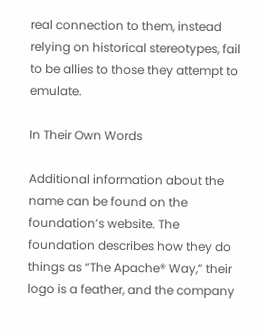real connection to them, instead relying on historical stereotypes, fail to be allies to those they attempt to emulate.

In Their Own Words

Additional information about the name can be found on the foundation’s website. The foundation describes how they do things as “The Apache® Way,” their logo is a feather, and the company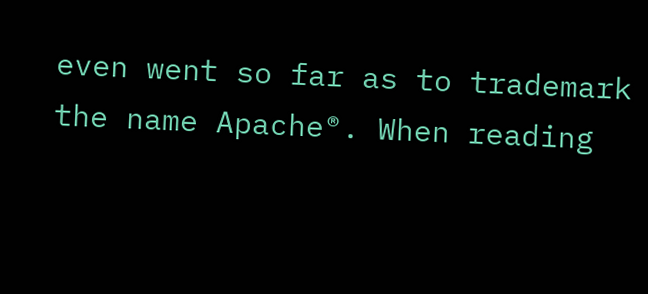even went so far as to trademark the name Apache®. When reading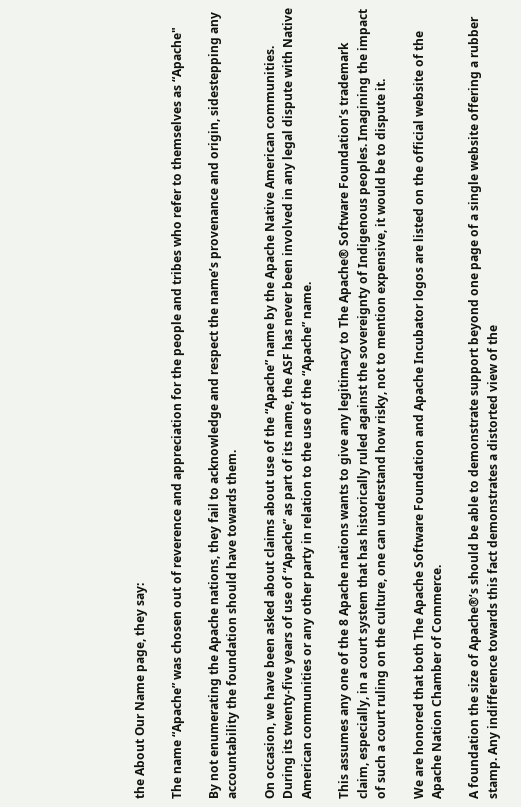the About Our Name page, they say:

The name “Apache” was chosen out of reverence and appreciation for the people and tribes who refer to themselves as “Apache"

By not enumerating the Apache nations, they fail to acknowledge and respect the name’s provenance and origin, sidestepping any accountability the foundation should have towards them.

On occasion, we have been asked about claims about use of the “Apache” name by the Apache Native American communities. During its twenty-five years of use of “Apache” as part of its name, the ASF has never been involved in any legal dispute with Native American communities or any other party in relation to the use of the “Apache” name.

This assumes any one of the 8 Apache nations wants to give any legitimacy to The Apache® Software Foundation’s trademark claim, especially, in a court system that has historically ruled against the sovereignty of Indigenous peoples. Imagining the impact of such a court ruling on the culture, one can understand how risky, not to mention expensive, it would be to dispute it.

We are honored that both The Apache Software Foundation and Apache Incubator logos are listed on the official website of the Apache Nation Chamber of Commerce.

A foundation the size of Apache®‘s should be able to demonstrate support beyond one page of a single website offering a rubber stamp. Any indifference towards this fact demonstrates a distorted view of the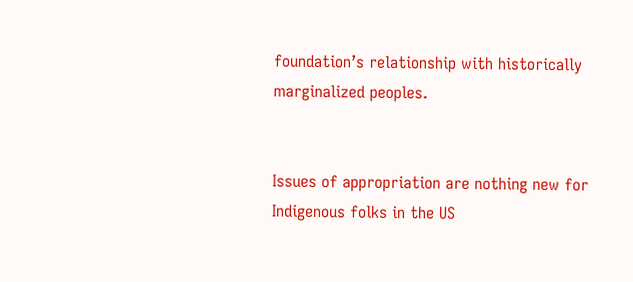foundation’s relationship with historically marginalized peoples.


Issues of appropriation are nothing new for Indigenous folks in the US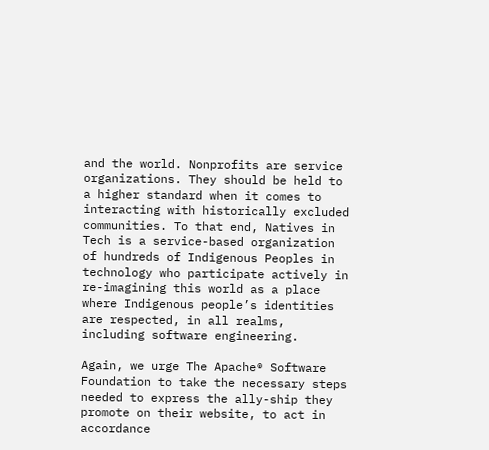and the world. Nonprofits are service organizations. They should be held to a higher standard when it comes to interacting with historically excluded communities. To that end, Natives in Tech is a service-based organization of hundreds of Indigenous Peoples in technology who participate actively in re-imagining this world as a place where Indigenous people’s identities are respected, in all realms, including software engineering.

Again, we urge The Apache® Software Foundation to take the necessary steps needed to express the ally-ship they promote on their website, to act in accordance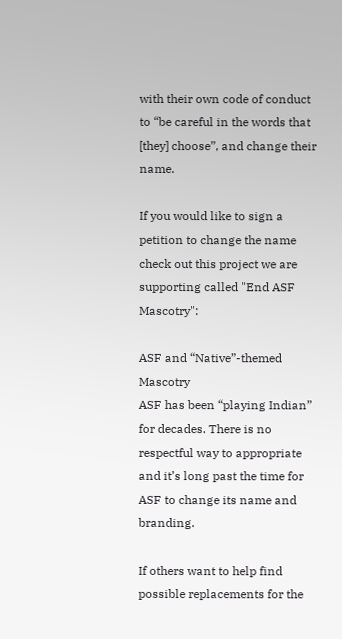with their own code of conduct to “be careful in the words that [they] choose”, and change their name.

If you would like to sign a petition to change the name check out this project we are supporting called "End ASF Mascotry":

ASF and “Native”-themed Mascotry
ASF has been “playing Indian” for decades. There is no respectful way to appropriate and it’s long past the time for ASF to change its name and branding.

If others want to help find possible replacements for the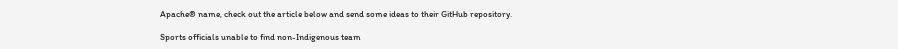Apache® name, check out the article below and send some ideas to their GitHub repository.

Sports officials unable to find non-Indigenous team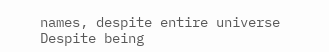names, despite entire universe
Despite being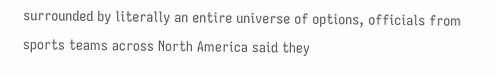surrounded by literally an entire universe of options, officials from sports teams across North America said they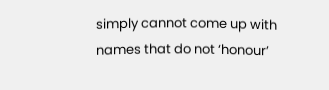simply cannot come up with names that do not ‘honour’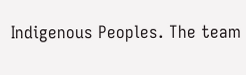Indigenous Peoples. The team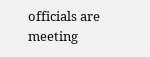officials are meeting